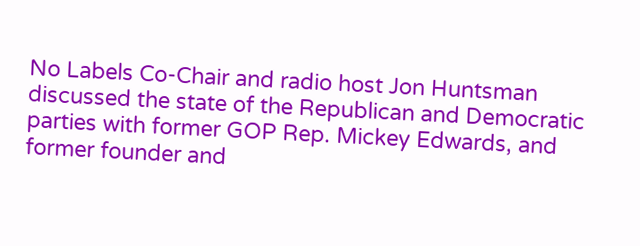No Labels Co-Chair and radio host Jon Huntsman discussed the state of the Republican and Democratic parties with former GOP Rep. Mickey Edwards, and former founder and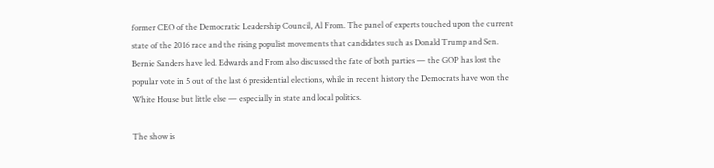former CEO of the Democratic Leadership Council, Al From. The panel of experts touched upon the current state of the 2016 race and the rising populist movements that candidates such as Donald Trump and Sen. Bernie Sanders have led. Edwards and From also discussed the fate of both parties — the GOP has lost the popular vote in 5 out of the last 6 presidential elections, while in recent history the Democrats have won the White House but little else — especially in state and local politics.

The show is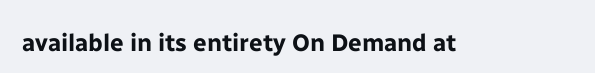available in its entirety On Demand at